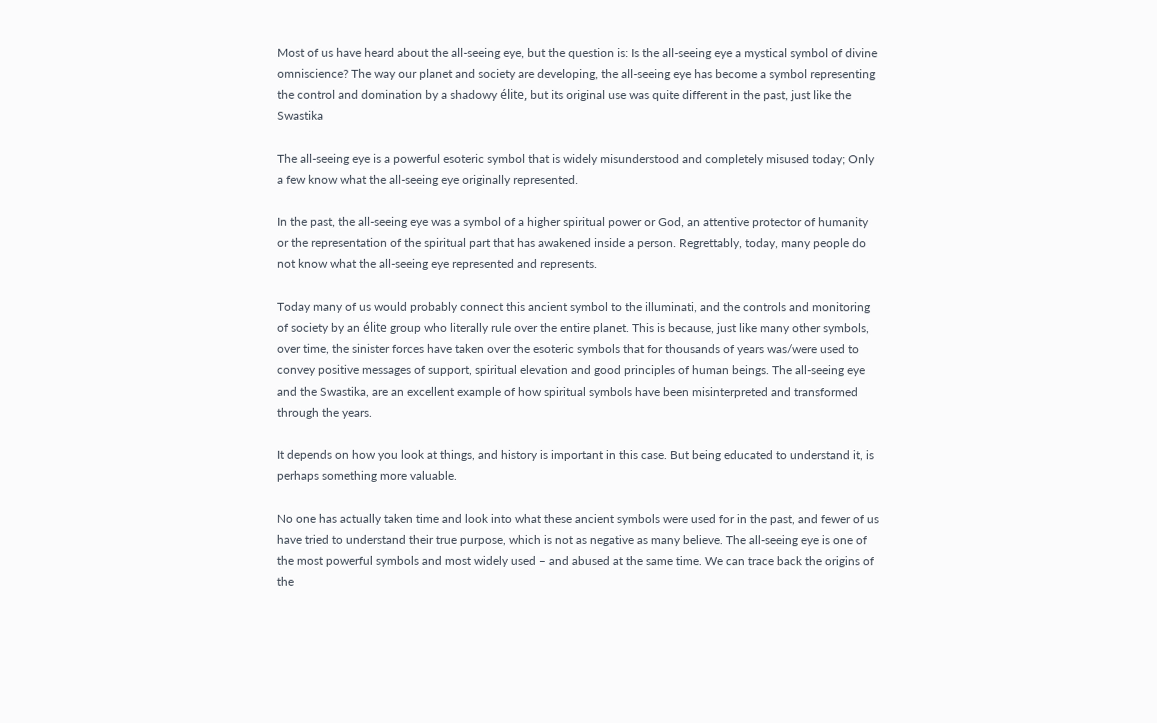Most of us have heard about the all-seeing eye, but the question is: Is the all-seeing eye a mystical symbol of divine omniscience? The way our planet and society are developing, the all-seeing eye has become a symbol representing the control and domination by a shadowy élite, but its original use was quite different in the past, just like the Swastika

The all-seeing eye is a powerful esoteric symbol that is widely misunderstood and completely misused today; Only a few know what the all-seeing eye originally represented.

In the past, the all-seeing eye was a symbol of a higher spiritual power or God, an attentive protector of humanity or the representation of the spiritual part that has awakened inside a person. Regrettably, today, many people do not know what the all-seeing eye represented and represents.

Today many of us would probably connect this ancient symbol to the illuminati, and the controls and monitoring of society by an élite group who literally rule over the entire planet. This is because, just like many other symbols, over time, the sinister forces have taken over the esoteric symbols that for thousands of years was/were used to convey positive messages of support, spiritual elevation and good principles of human beings. The all-seeing eye and the Swastika, are an excellent example of how spiritual symbols have been misinterpreted and transformed through the years.

It depends on how you look at things, and history is important in this case. But being educated to understand it, is perhaps something more valuable.

No one has actually taken time and look into what these ancient symbols were used for in the past, and fewer of us have tried to understand their true purpose, which is not as negative as many believe. The all-seeing eye is one of the most powerful symbols and most widely used – and abused at the same time. We can trace back the origins of the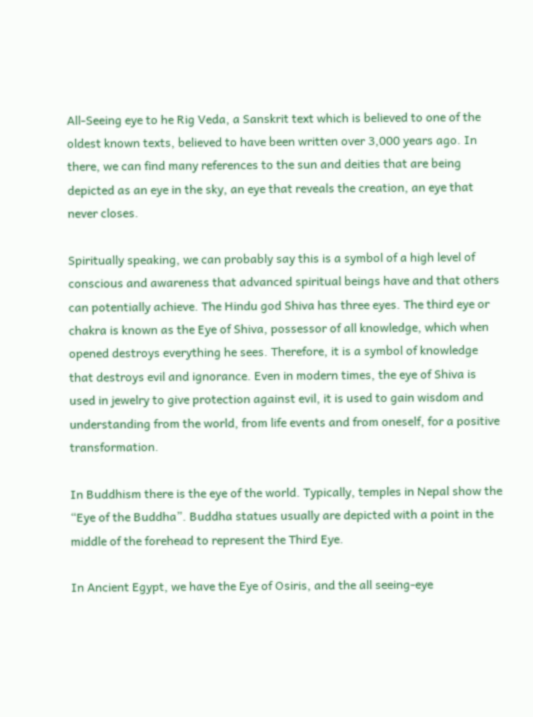All-Seeing eye to he Rig Veda, a Sanskrit text which is believed to one of the oldest known texts, believed to have been written over 3,000 years ago. In there, we can find many references to the sun and deities that are being depicted as an eye in the sky, an eye that reveals the creation, an eye that never closes.

Spiritually speaking, we can probably say this is a symbol of a high level of conscious and awareness that advanced spiritual beings have and that others can potentially achieve. The Hindu god Shiva has three eyes. The third eye or chakra is known as the Eye of Shiva, possessor of all knowledge, which when opened destroys everything he sees. Therefore, it is a symbol of knowledge that destroys evil and ignorance. Even in modern times, the eye of Shiva is used in jewelry to give protection against evil, it is used to gain wisdom and understanding from the world, from life events and from oneself, for a positive transformation.

In Buddhism there is the eye of the world. Typically, temples in Nepal show the “Eye of the Buddha”. Buddha statues usually are depicted with a point in the middle of the forehead to represent the Third Eye.

In Ancient Egypt, we have the Eye of Osiris, and the all seeing-eye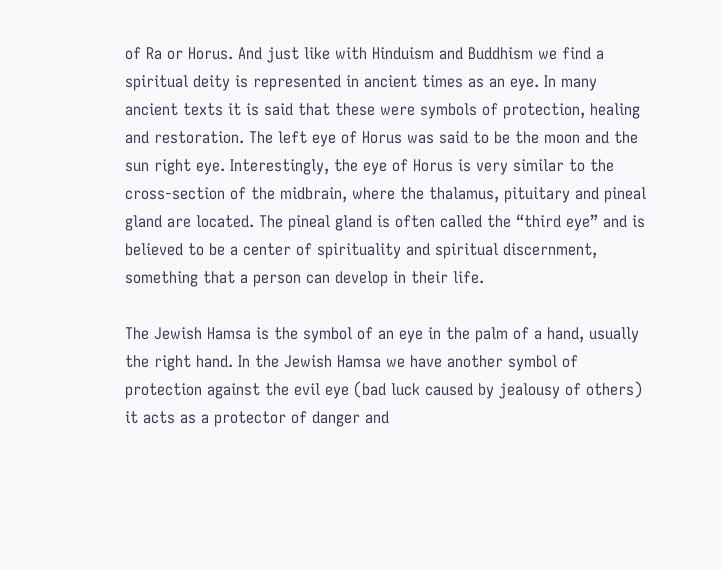of Ra or Horus. And just like with Hinduism and Buddhism we find a spiritual deity is represented in ancient times as an eye. In many ancient texts it is said that these were symbols of protection, healing and restoration. The left eye of Horus was said to be the moon and the sun right eye. Interestingly, the eye of Horus is very similar to the cross-section of the midbrain, where the thalamus, pituitary and pineal gland are located. The pineal gland is often called the “third eye” and is believed to be a center of spirituality and spiritual discernment, something that a person can develop in their life.

The Jewish Hamsa is the symbol of an eye in the palm of a hand, usually the right hand. In the Jewish Hamsa we have another symbol of protection against the evil eye (bad luck caused by jealousy of others) it acts as a protector of danger and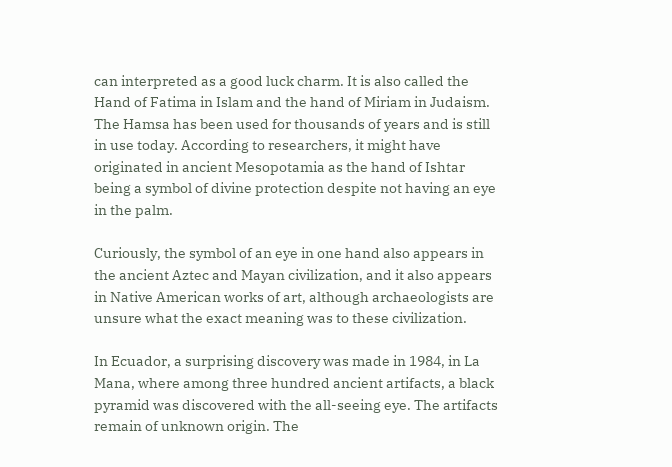can interpreted as a good luck charm. It is also called the Hand of Fatima in Islam and the hand of Miriam in Judaism. The Hamsa has been used for thousands of years and is still in use today. According to researchers, it might have originated in ancient Mesopotamia as the hand of Ishtar being a symbol of divine protection despite not having an eye in the palm.

Curiously, the symbol of an eye in one hand also appears in the ancient Aztec and Mayan civilization, and it also appears in Native American works of art, although archaeologists are unsure what the exact meaning was to these civilization.

In Ecuador, a surprising discovery was made in 1984, in La Mana, where among three hundred ancient artifacts, a black pyramid was discovered with the all-seeing eye. The artifacts remain of unknown origin. The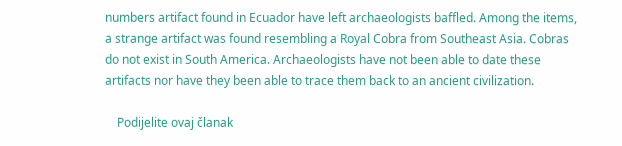numbers artifact found in Ecuador have left archaeologists baffled. Among the items, a strange artifact was found resembling a Royal Cobra from Southeast Asia. Cobras do not exist in South America. Archaeologists have not been able to date these artifacts nor have they been able to trace them back to an ancient civilization.

    Podijelite ovaj članak